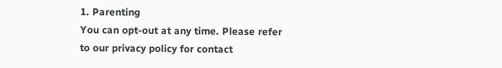1. Parenting
You can opt-out at any time. Please refer to our privacy policy for contact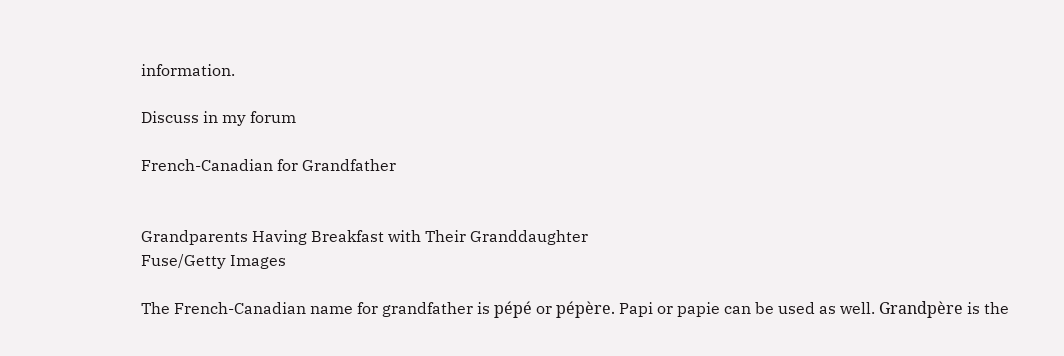information.

Discuss in my forum

French-Canadian for Grandfather


Grandparents Having Breakfast with Their Granddaughter
Fuse/Getty Images

The French-Canadian name for grandfather is pépé or pépère. Papi or papie can be used as well. Grandpère is the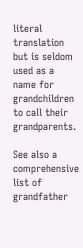literal translation but is seldom used as a name for grandchildren to call their grandparents.

See also a comprehensive list of grandfather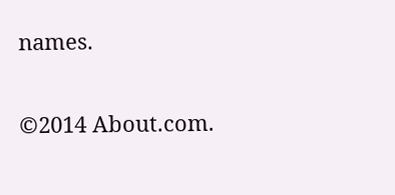names.

©2014 About.com.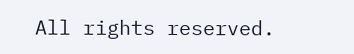All rights reserved.